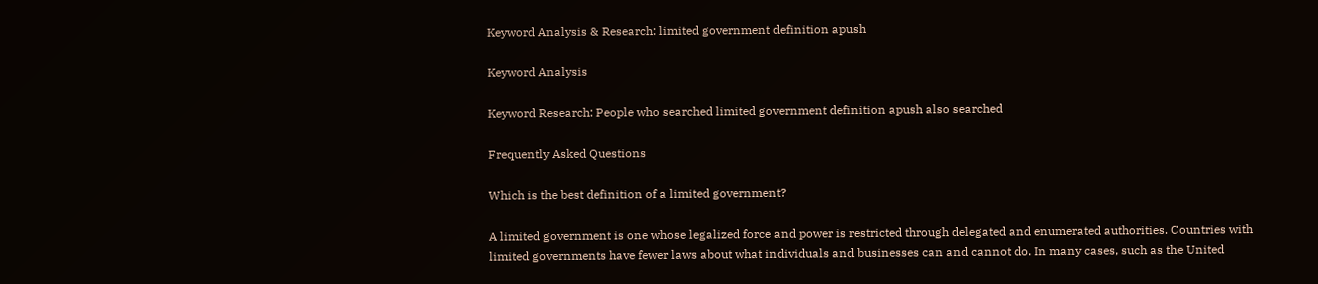Keyword Analysis & Research: limited government definition apush

Keyword Analysis

Keyword Research: People who searched limited government definition apush also searched

Frequently Asked Questions

Which is the best definition of a limited government?

A limited government is one whose legalized force and power is restricted through delegated and enumerated authorities. Countries with limited governments have fewer laws about what individuals and businesses can and cannot do. In many cases, such as the United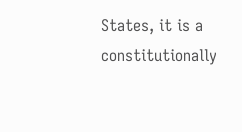States, it is a constitutionally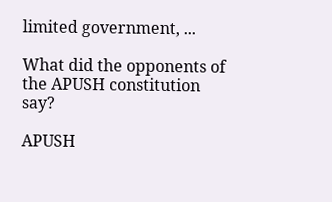limited government, ...

What did the opponents of the APUSH constitution say?

APUSH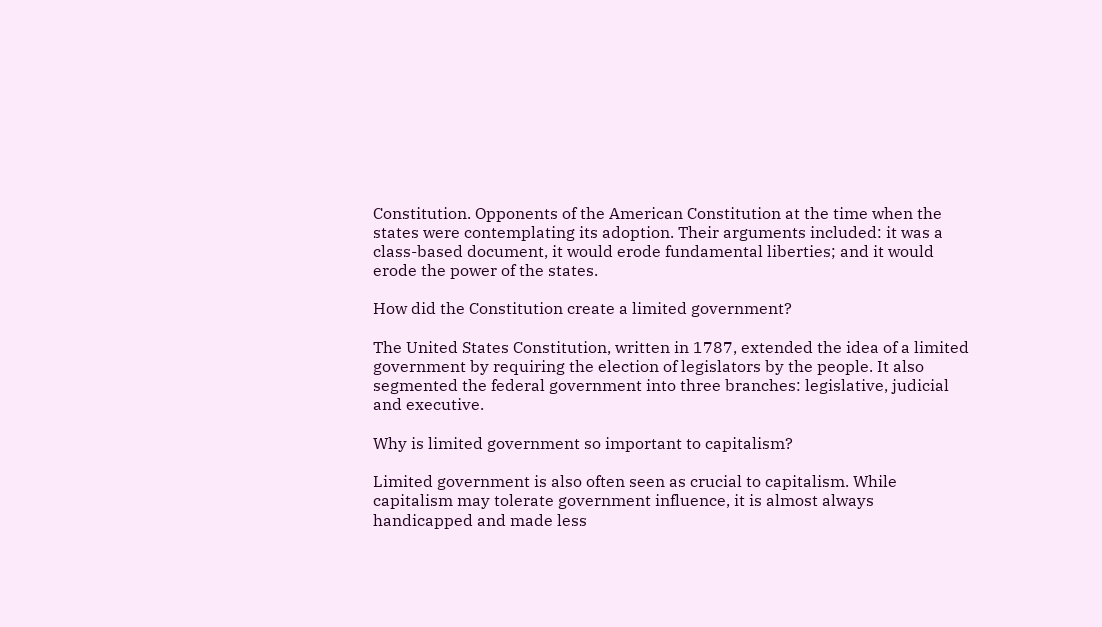Constitution. Opponents of the American Constitution at the time when the states were contemplating its adoption. Their arguments included: it was a class-based document, it would erode fundamental liberties; and it would erode the power of the states.

How did the Constitution create a limited government?

The United States Constitution, written in 1787, extended the idea of a limited government by requiring the election of legislators by the people. It also segmented the federal government into three branches: legislative, judicial and executive.

Why is limited government so important to capitalism?

Limited government is also often seen as crucial to capitalism. While capitalism may tolerate government influence, it is almost always handicapped and made less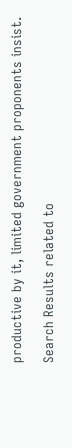productive by it, limited government proponents insist.

Search Results related to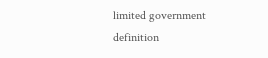limited government definition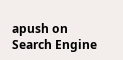apush on Search Engine